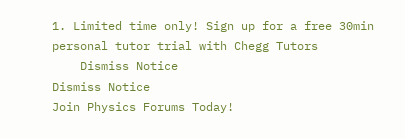1. Limited time only! Sign up for a free 30min personal tutor trial with Chegg Tutors
    Dismiss Notice
Dismiss Notice
Join Physics Forums Today!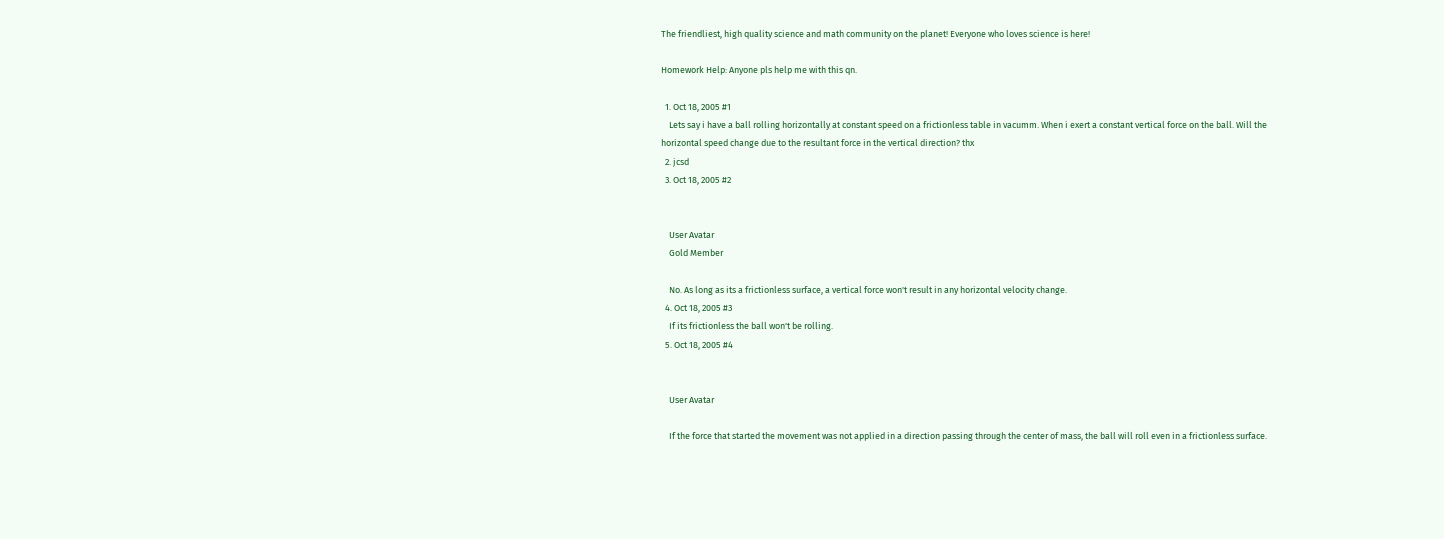The friendliest, high quality science and math community on the planet! Everyone who loves science is here!

Homework Help: Anyone pls help me with this qn.

  1. Oct 18, 2005 #1
    Lets say i have a ball rolling horizontally at constant speed on a frictionless table in vacumm. When i exert a constant vertical force on the ball. Will the horizontal speed change due to the resultant force in the vertical direction? thx
  2. jcsd
  3. Oct 18, 2005 #2


    User Avatar
    Gold Member

    No. As long as its a frictionless surface, a vertical force won't result in any horizontal velocity change.
  4. Oct 18, 2005 #3
    If its frictionless the ball won't be rolling.
  5. Oct 18, 2005 #4


    User Avatar

    If the force that started the movement was not applied in a direction passing through the center of mass, the ball will roll even in a frictionless surface.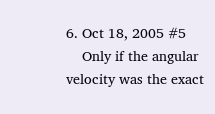6. Oct 18, 2005 #5
    Only if the angular velocity was the exact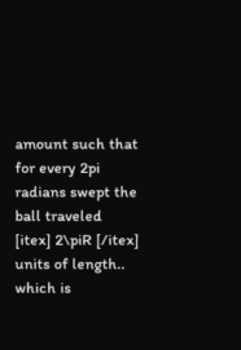amount such that for every 2pi radians swept the ball traveled [itex] 2\piR [/itex] units of length.. which is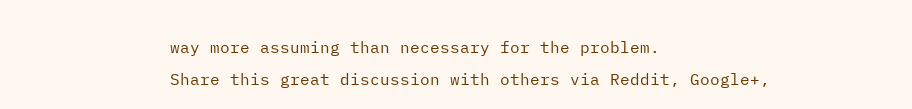way more assuming than necessary for the problem.
Share this great discussion with others via Reddit, Google+,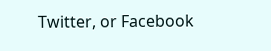Twitter, or Facebook